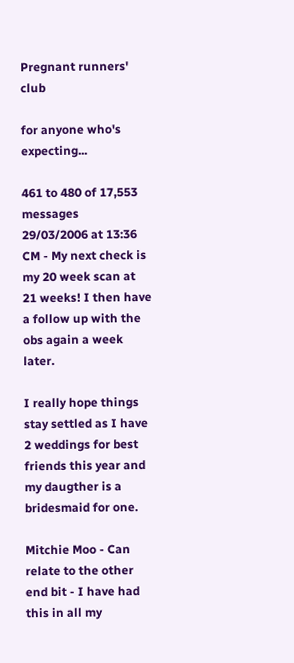Pregnant runners' club

for anyone who's expecting...

461 to 480 of 17,553 messages
29/03/2006 at 13:36
CM - My next check is my 20 week scan at 21 weeks! I then have a follow up with the obs again a week later.

I really hope things stay settled as I have 2 weddings for best friends this year and my daugther is a bridesmaid for one.

Mitchie Moo - Can relate to the other end bit - I have had this in all my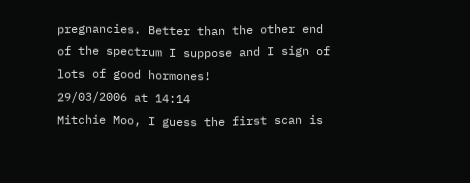pregnancies. Better than the other end of the spectrum I suppose and I sign of lots of good hormones!
29/03/2006 at 14:14
Mitchie Moo, I guess the first scan is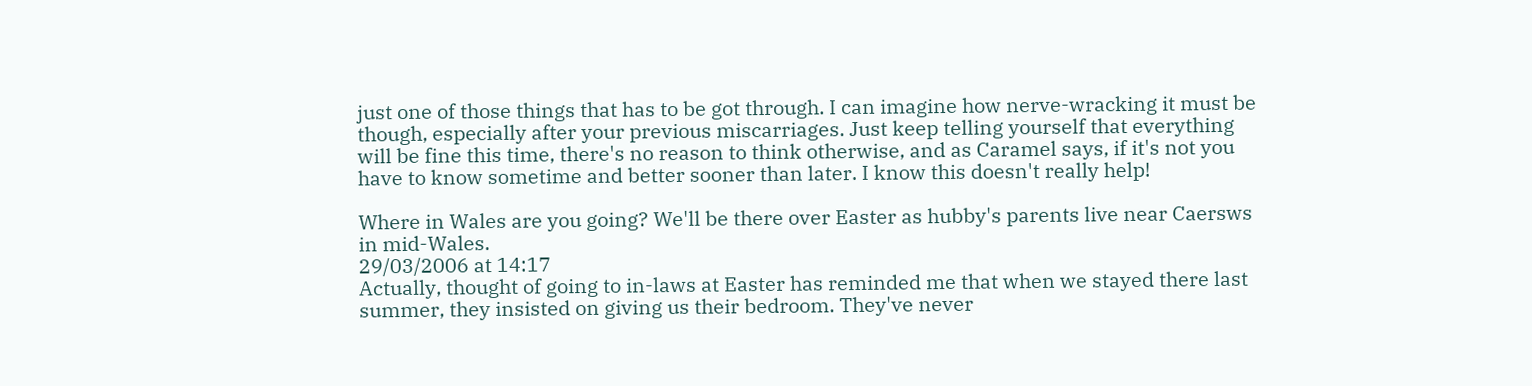just one of those things that has to be got through. I can imagine how nerve-wracking it must be though, especially after your previous miscarriages. Just keep telling yourself that everything will be fine this time, there's no reason to think otherwise, and as Caramel says, if it's not you have to know sometime and better sooner than later. I know this doesn't really help!

Where in Wales are you going? We'll be there over Easter as hubby's parents live near Caersws in mid-Wales.
29/03/2006 at 14:17
Actually, thought of going to in-laws at Easter has reminded me that when we stayed there last summer, they insisted on giving us their bedroom. They've never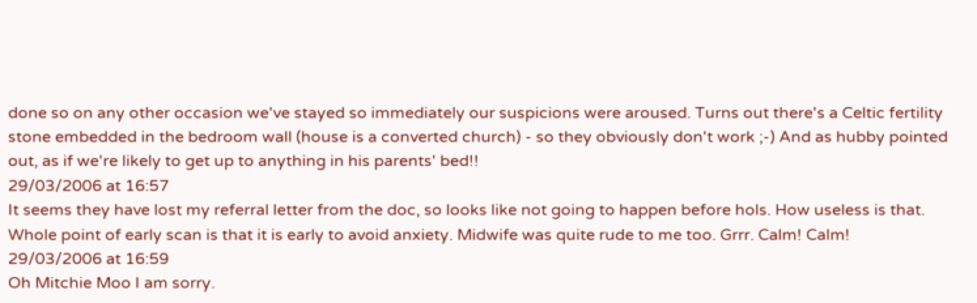done so on any other occasion we've stayed so immediately our suspicions were aroused. Turns out there's a Celtic fertility stone embedded in the bedroom wall (house is a converted church) - so they obviously don't work ;-) And as hubby pointed out, as if we're likely to get up to anything in his parents' bed!!
29/03/2006 at 16:57
It seems they have lost my referral letter from the doc, so looks like not going to happen before hols. How useless is that. Whole point of early scan is that it is early to avoid anxiety. Midwife was quite rude to me too. Grrr. Calm! Calm!
29/03/2006 at 16:59
Oh Mitchie Moo I am sorry.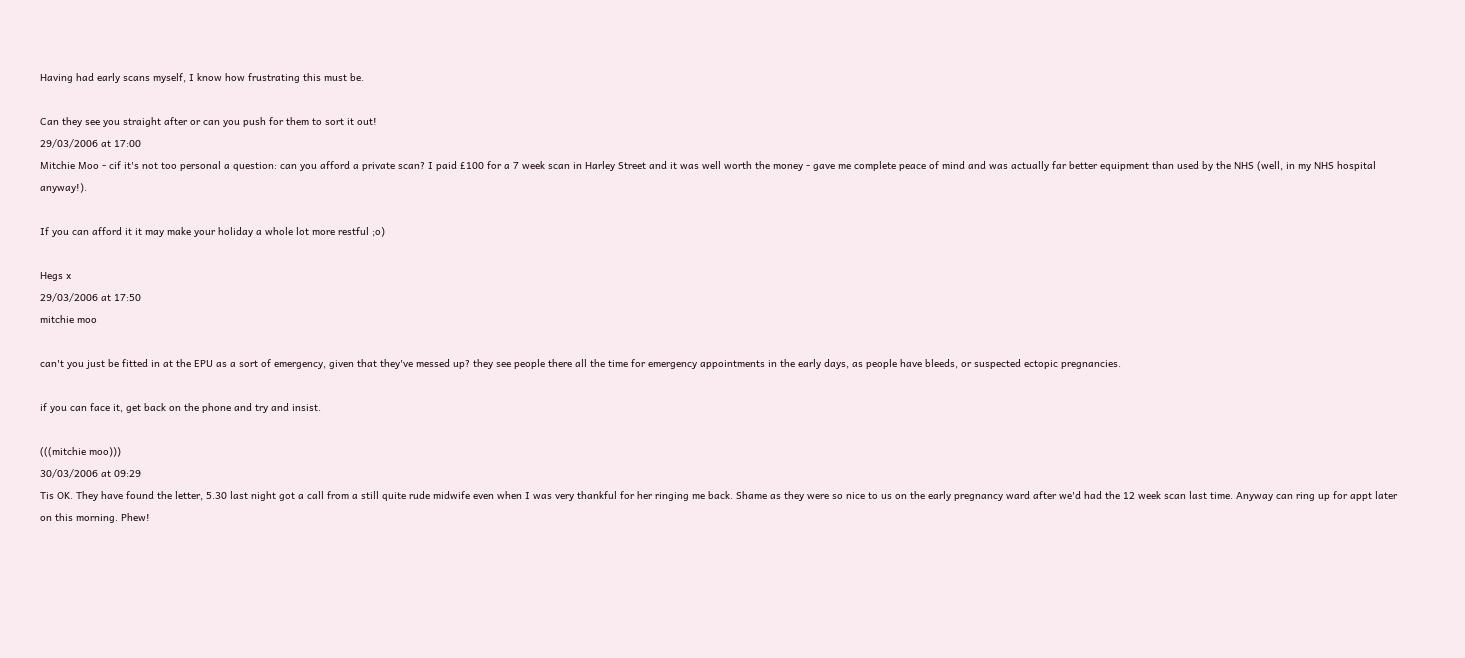Having had early scans myself, I know how frustrating this must be.

Can they see you straight after or can you push for them to sort it out!
29/03/2006 at 17:00
Mitchie Moo - cif it's not too personal a question: can you afford a private scan? I paid £100 for a 7 week scan in Harley Street and it was well worth the money - gave me complete peace of mind and was actually far better equipment than used by the NHS (well, in my NHS hospital anyway!).

If you can afford it it may make your holiday a whole lot more restful ;o)

Hegs x
29/03/2006 at 17:50
mitchie moo

can't you just be fitted in at the EPU as a sort of emergency, given that they've messed up? they see people there all the time for emergency appointments in the early days, as people have bleeds, or suspected ectopic pregnancies.

if you can face it, get back on the phone and try and insist.

(((mitchie moo)))
30/03/2006 at 09:29
Tis OK. They have found the letter, 5.30 last night got a call from a still quite rude midwife even when I was very thankful for her ringing me back. Shame as they were so nice to us on the early pregnancy ward after we'd had the 12 week scan last time. Anyway can ring up for appt later on this morning. Phew!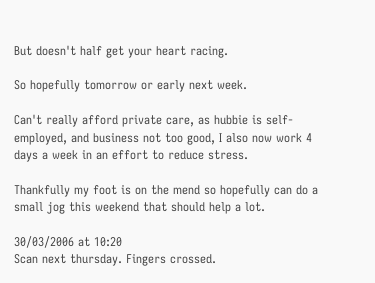But doesn't half get your heart racing.

So hopefully tomorrow or early next week.

Can't really afford private care, as hubbie is self-employed, and business not too good, I also now work 4 days a week in an effort to reduce stress.

Thankfully my foot is on the mend so hopefully can do a small jog this weekend that should help a lot.

30/03/2006 at 10:20
Scan next thursday. Fingers crossed.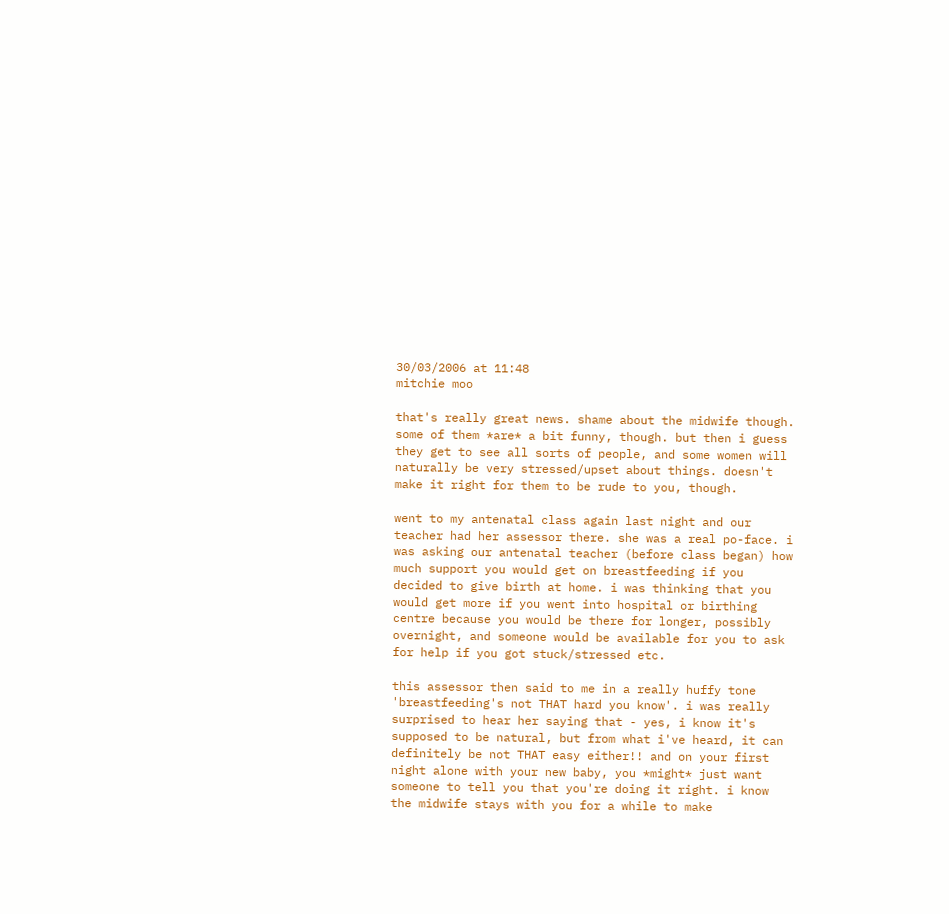30/03/2006 at 11:48
mitchie moo

that's really great news. shame about the midwife though. some of them *are* a bit funny, though. but then i guess they get to see all sorts of people, and some women will naturally be very stressed/upset about things. doesn't make it right for them to be rude to you, though.

went to my antenatal class again last night and our teacher had her assessor there. she was a real po-face. i was asking our antenatal teacher (before class began) how much support you would get on breastfeeding if you decided to give birth at home. i was thinking that you would get more if you went into hospital or birthing centre because you would be there for longer, possibly overnight, and someone would be available for you to ask for help if you got stuck/stressed etc.

this assessor then said to me in a really huffy tone 'breastfeeding's not THAT hard you know'. i was really surprised to hear her saying that - yes, i know it's supposed to be natural, but from what i've heard, it can definitely be not THAT easy either!! and on your first night alone with your new baby, you *might* just want someone to tell you that you're doing it right. i know the midwife stays with you for a while to make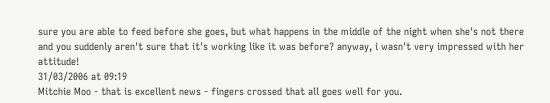sure you are able to feed before she goes, but what happens in the middle of the night when she's not there and you suddenly aren't sure that it's working like it was before? anyway, i wasn't very impressed with her attitude!
31/03/2006 at 09:19
Mitchie Moo - that is excellent news - fingers crossed that all goes well for you.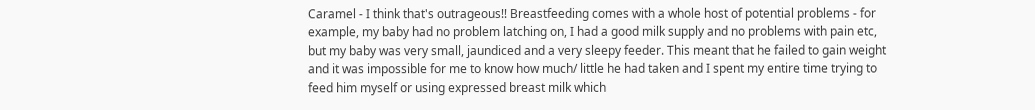Caramel - I think that's outrageous!! Breastfeeding comes with a whole host of potential problems - for example, my baby had no problem latching on, I had a good milk supply and no problems with pain etc, but my baby was very small, jaundiced and a very sleepy feeder. This meant that he failed to gain weight and it was impossible for me to know how much/ little he had taken and I spent my entire time trying to feed him myself or using expressed breast milk which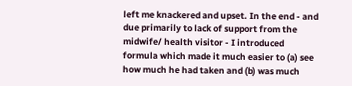left me knackered and upset. In the end - and due primarily to lack of support from the midwife/ health visitor - I introduced formula which made it much easier to (a) see how much he had taken and (b) was much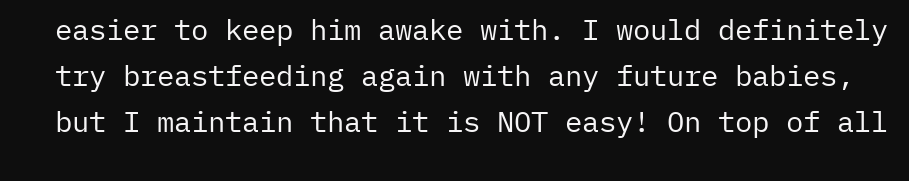easier to keep him awake with. I would definitely try breastfeeding again with any future babies, but I maintain that it is NOT easy! On top of all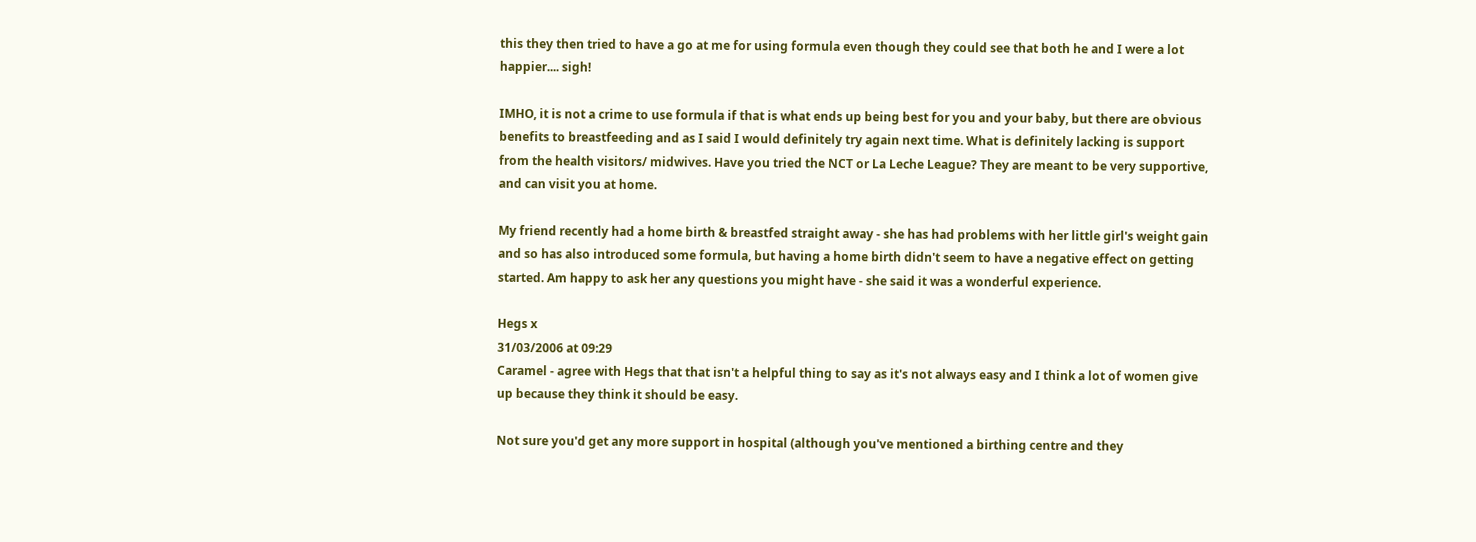this they then tried to have a go at me for using formula even though they could see that both he and I were a lot happier.... sigh!

IMHO, it is not a crime to use formula if that is what ends up being best for you and your baby, but there are obvious benefits to breastfeeding and as I said I would definitely try again next time. What is definitely lacking is support from the health visitors/ midwives. Have you tried the NCT or La Leche League? They are meant to be very supportive, and can visit you at home.

My friend recently had a home birth & breastfed straight away - she has had problems with her little girl's weight gain and so has also introduced some formula, but having a home birth didn't seem to have a negative effect on getting started. Am happy to ask her any questions you might have - she said it was a wonderful experience.

Hegs x
31/03/2006 at 09:29
Caramel - agree with Hegs that that isn't a helpful thing to say as it's not always easy and I think a lot of women give up because they think it should be easy.

Not sure you'd get any more support in hospital (although you've mentioned a birthing centre and they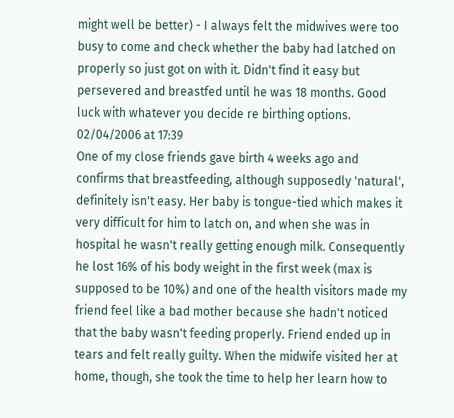might well be better) - I always felt the midwives were too busy to come and check whether the baby had latched on properly so just got on with it. Didn't find it easy but persevered and breastfed until he was 18 months. Good luck with whatever you decide re birthing options.
02/04/2006 at 17:39
One of my close friends gave birth 4 weeks ago and confirms that breastfeeding, although supposedly 'natural', definitely isn't easy. Her baby is tongue-tied which makes it very difficult for him to latch on, and when she was in hospital he wasn't really getting enough milk. Consequently he lost 16% of his body weight in the first week (max is supposed to be 10%) and one of the health visitors made my friend feel like a bad mother because she hadn't noticed that the baby wasn't feeding properly. Friend ended up in tears and felt really guilty. When the midwife visited her at home, though, she took the time to help her learn how to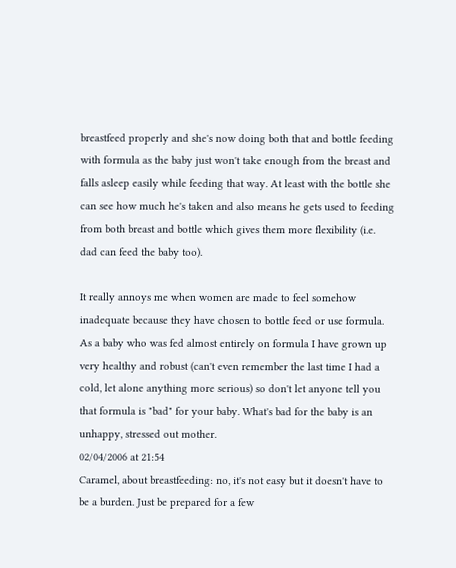breastfeed properly and she's now doing both that and bottle feeding with formula as the baby just won't take enough from the breast and falls asleep easily while feeding that way. At least with the bottle she can see how much he's taken and also means he gets used to feeding from both breast and bottle which gives them more flexibility (i.e. dad can feed the baby too).

It really annoys me when women are made to feel somehow inadequate because they have chosen to bottle feed or use formula. As a baby who was fed almost entirely on formula I have grown up very healthy and robust (can't even remember the last time I had a cold, let alone anything more serious) so don't let anyone tell you that formula is "bad" for your baby. What's bad for the baby is an unhappy, stressed out mother.
02/04/2006 at 21:54
Caramel, about breastfeeding: no, it's not easy but it doesn't have to be a burden. Just be prepared for a few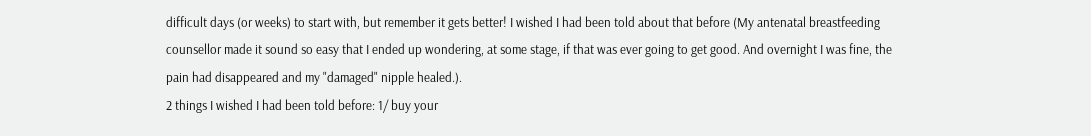difficult days (or weeks) to start with, but remember it gets better! I wished I had been told about that before (My antenatal breastfeeding counsellor made it sound so easy that I ended up wondering, at some stage, if that was ever going to get good. And overnight I was fine, the pain had disappeared and my "damaged" nipple healed.).
2 things I wished I had been told before: 1/ buy your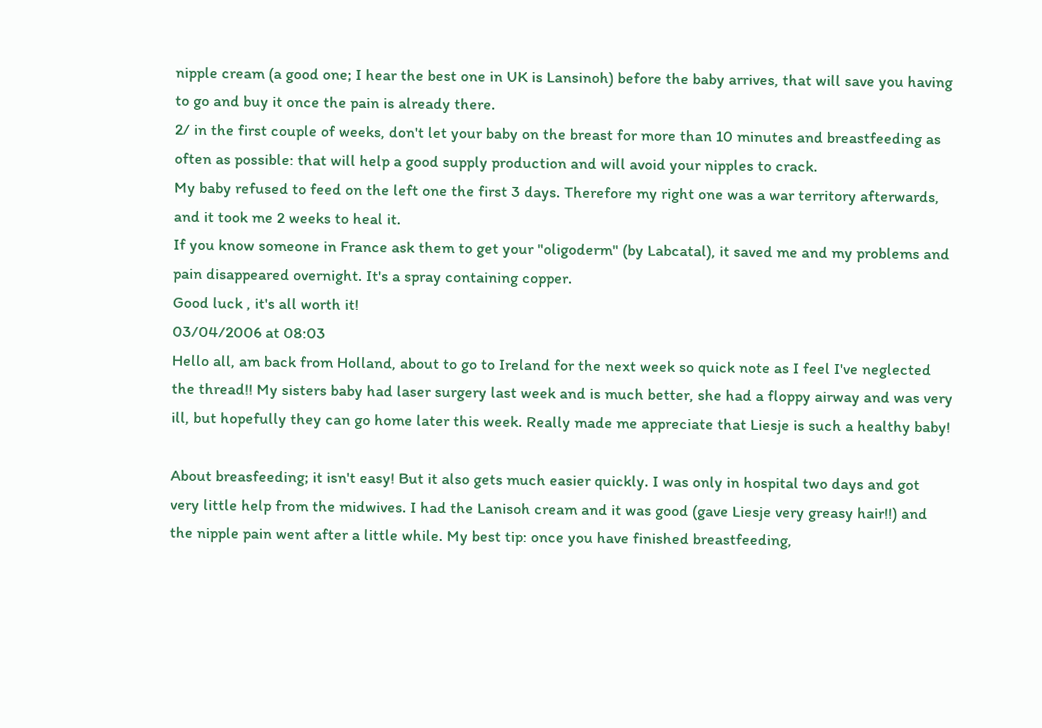nipple cream (a good one; I hear the best one in UK is Lansinoh) before the baby arrives, that will save you having to go and buy it once the pain is already there.
2/ in the first couple of weeks, don't let your baby on the breast for more than 10 minutes and breastfeeding as often as possible: that will help a good supply production and will avoid your nipples to crack.
My baby refused to feed on the left one the first 3 days. Therefore my right one was a war territory afterwards, and it took me 2 weeks to heal it.
If you know someone in France ask them to get your "oligoderm" (by Labcatal), it saved me and my problems and pain disappeared overnight. It's a spray containing copper.
Good luck , it's all worth it!
03/04/2006 at 08:03
Hello all, am back from Holland, about to go to Ireland for the next week so quick note as I feel I've neglected the thread!! My sisters baby had laser surgery last week and is much better, she had a floppy airway and was very ill, but hopefully they can go home later this week. Really made me appreciate that Liesje is such a healthy baby!

About breasfeeding; it isn't easy! But it also gets much easier quickly. I was only in hospital two days and got very little help from the midwives. I had the Lanisoh cream and it was good (gave Liesje very greasy hair!!) and the nipple pain went after a little while. My best tip: once you have finished breastfeeding,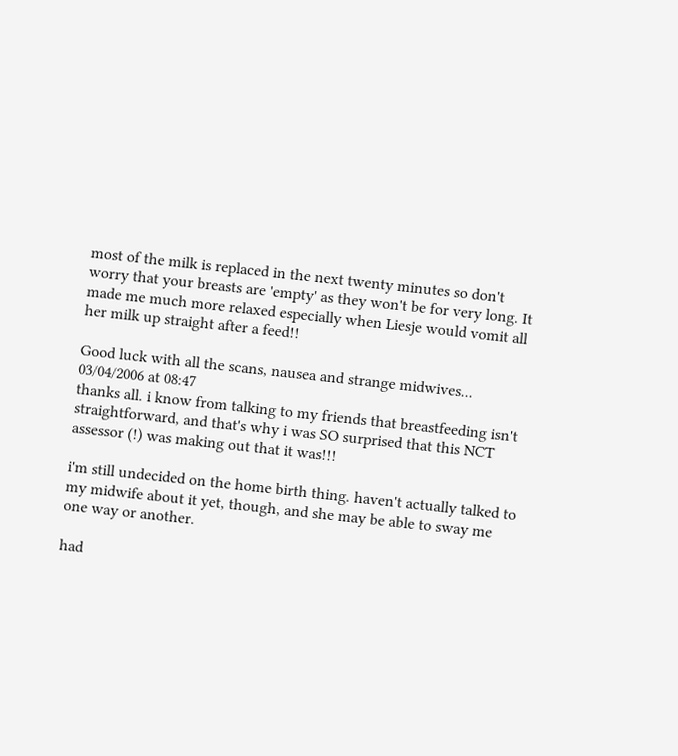most of the milk is replaced in the next twenty minutes so don't worry that your breasts are 'empty' as they won't be for very long. It made me much more relaxed especially when Liesje would vomit all her milk up straight after a feed!!

Good luck with all the scans, nausea and strange midwives...
03/04/2006 at 08:47
thanks all. i know from talking to my friends that breastfeeding isn't straightforward, and that's why i was SO surprised that this NCT assessor (!) was making out that it was!!!

i'm still undecided on the home birth thing. haven't actually talked to my midwife about it yet, though, and she may be able to sway me one way or another.

had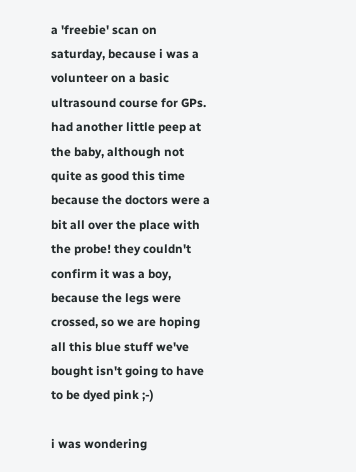a 'freebie' scan on saturday, because i was a volunteer on a basic ultrasound course for GPs. had another little peep at the baby, although not quite as good this time because the doctors were a bit all over the place with the probe! they couldn't confirm it was a boy, because the legs were crossed, so we are hoping all this blue stuff we've bought isn't going to have to be dyed pink ;-)

i was wondering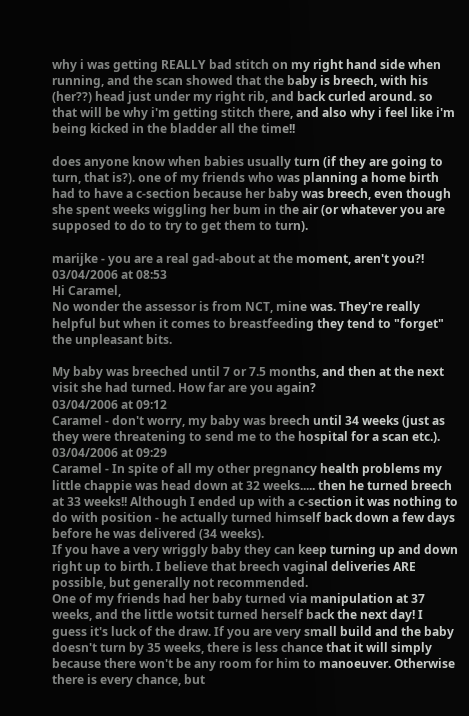why i was getting REALLY bad stitch on my right hand side when running, and the scan showed that the baby is breech, with his (her??) head just under my right rib, and back curled around. so that will be why i'm getting stitch there, and also why i feel like i'm being kicked in the bladder all the time!!

does anyone know when babies usually turn (if they are going to turn, that is?). one of my friends who was planning a home birth had to have a c-section because her baby was breech, even though she spent weeks wiggling her bum in the air (or whatever you are supposed to do to try to get them to turn).

marijke - you are a real gad-about at the moment, aren't you?!
03/04/2006 at 08:53
Hi Caramel,
No wonder the assessor is from NCT, mine was. They're really helpful but when it comes to breastfeeding they tend to "forget" the unpleasant bits.

My baby was breeched until 7 or 7.5 months, and then at the next visit she had turned. How far are you again?
03/04/2006 at 09:12
Caramel - don't worry, my baby was breech until 34 weeks (just as they were threatening to send me to the hospital for a scan etc.).
03/04/2006 at 09:29
Caramel - In spite of all my other pregnancy health problems my little chappie was head down at 32 weeks..... then he turned breech at 33 weeks!! Although I ended up with a c-section it was nothing to do with position - he actually turned himself back down a few days before he was delivered (34 weeks).
If you have a very wriggly baby they can keep turning up and down right up to birth. I believe that breech vaginal deliveries ARE possible, but generally not recommended.
One of my friends had her baby turned via manipulation at 37 weeks, and the little wotsit turned herself back the next day! I guess it's luck of the draw. If you are very small build and the baby doesn't turn by 35 weeks, there is less chance that it will simply because there won't be any room for him to manoeuver. Otherwise there is every chance, but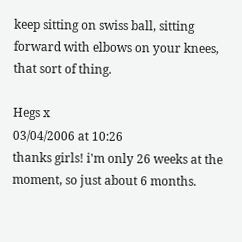keep sitting on swiss ball, sitting forward with elbows on your knees, that sort of thing.

Hegs x
03/04/2006 at 10:26
thanks girls! i'm only 26 weeks at the moment, so just about 6 months.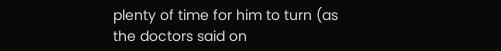plenty of time for him to turn (as the doctors said on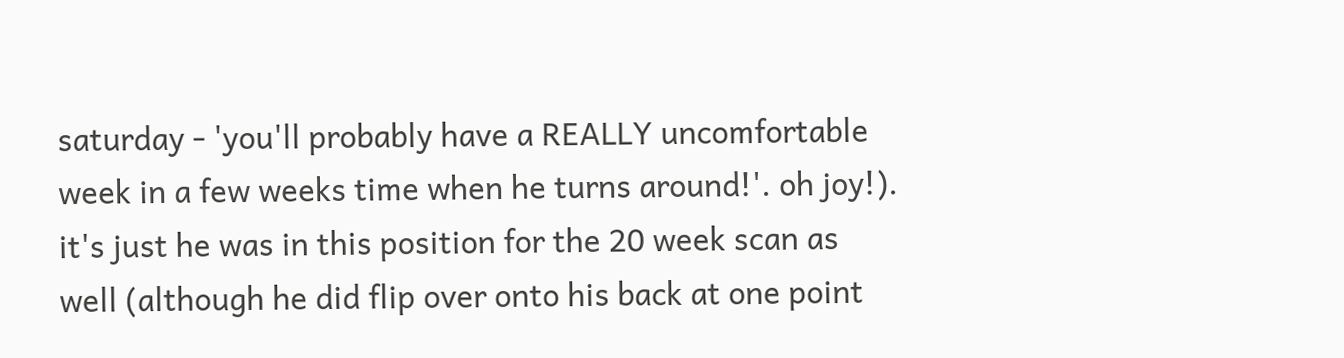saturday - 'you'll probably have a REALLY uncomfortable week in a few weeks time when he turns around!'. oh joy!). it's just he was in this position for the 20 week scan as well (although he did flip over onto his back at one point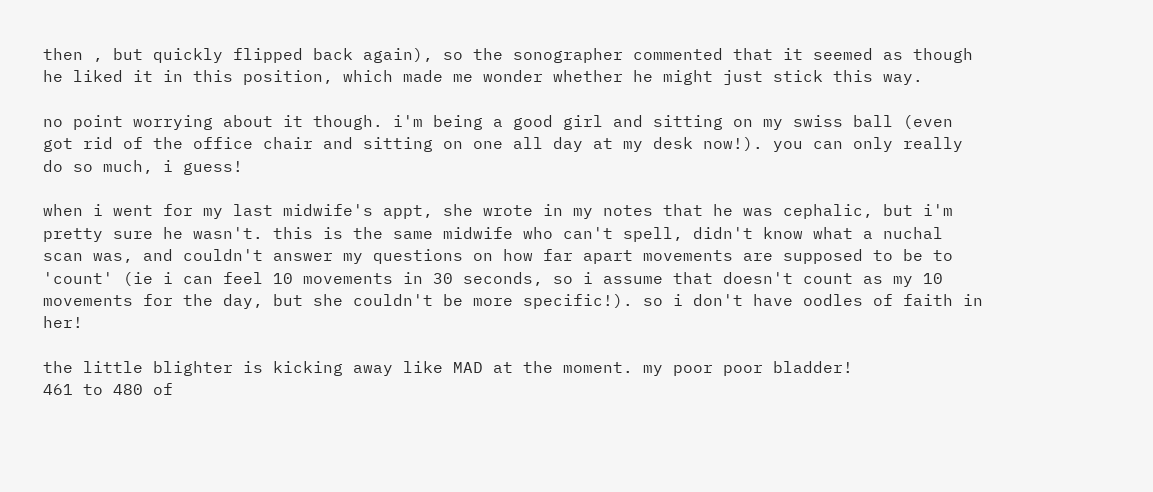then , but quickly flipped back again), so the sonographer commented that it seemed as though he liked it in this position, which made me wonder whether he might just stick this way.

no point worrying about it though. i'm being a good girl and sitting on my swiss ball (even got rid of the office chair and sitting on one all day at my desk now!). you can only really do so much, i guess!

when i went for my last midwife's appt, she wrote in my notes that he was cephalic, but i'm pretty sure he wasn't. this is the same midwife who can't spell, didn't know what a nuchal scan was, and couldn't answer my questions on how far apart movements are supposed to be to 'count' (ie i can feel 10 movements in 30 seconds, so i assume that doesn't count as my 10 movements for the day, but she couldn't be more specific!). so i don't have oodles of faith in her!

the little blighter is kicking away like MAD at the moment. my poor poor bladder!
461 to 480 of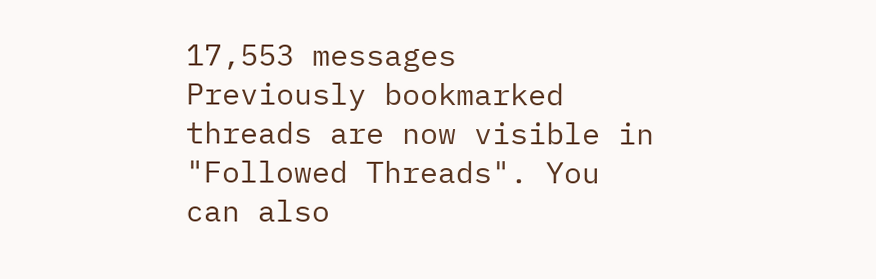17,553 messages
Previously bookmarked threads are now visible in "Followed Threads". You can also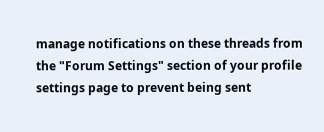manage notifications on these threads from the "Forum Settings" section of your profile settings page to prevent being sent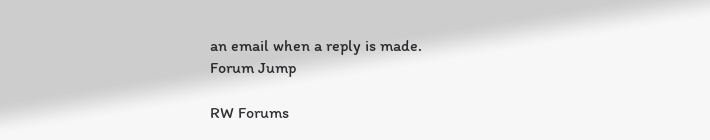an email when a reply is made.
Forum Jump

RW Forums